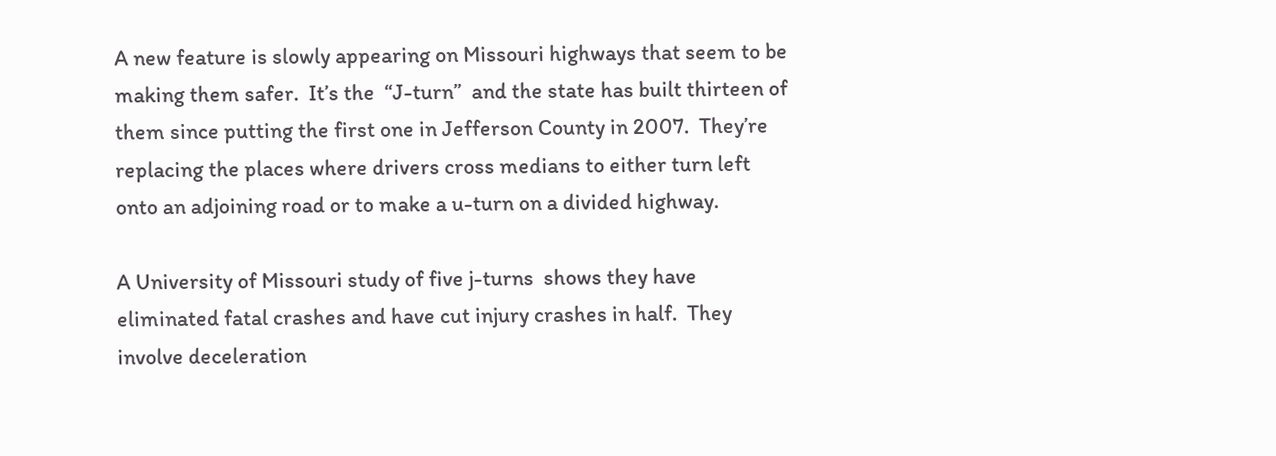A new feature is slowly appearing on Missouri highways that seem to be making them safer.  It’s the  “J-turn”  and the state has built thirteen of them since putting the first one in Jefferson County in 2007.  They’re replacing the places where drivers cross medians to either turn left onto an adjoining road or to make a u-turn on a divided highway.

A University of Missouri study of five j-turns  shows they have eliminated fatal crashes and have cut injury crashes in half.  They involve deceleration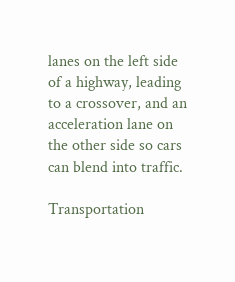lanes on the left side of a highway, leading to a crossover, and an acceleration lane on the other side so cars can blend into traffic.

Transportation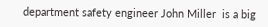department safety engineer John Miller  is a big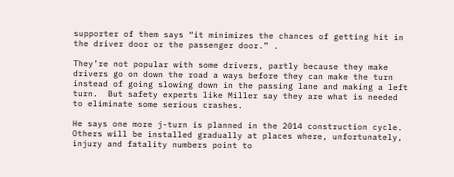supporter of them says “it minimizes the chances of getting hit in the driver door or the passenger door.” .

They’re not popular with some drivers, partly because they make drivers go on down the road a ways before they can make the turn instead of going slowing down in the passing lane and making a left turn.  But safety experts like Miller say they are what is needed to eliminate some serious crashes.

He says one more j-turn is planned in the 2014 construction cycle.  Others will be installed gradually at places where, unfortunately, injury and fatality numbers point to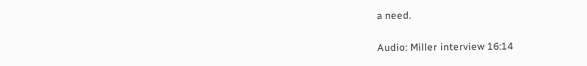a need.

Audio: Miller interview 16:14